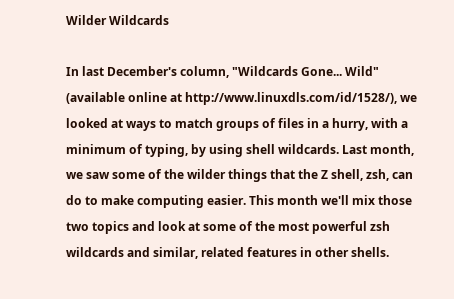Wilder Wildcards

In last December's column, "Wildcards Gone... Wild" (available online at http://www.linuxdls.com/id/1528/), we looked at ways to match groups of files in a hurry, with a minimum of typing, by using shell wildcards. Last month, we saw some of the wilder things that the Z shell, zsh, can do to make computing easier. This month we'll mix those two topics and look at some of the most powerful zsh wildcards and similar, related features in other shells.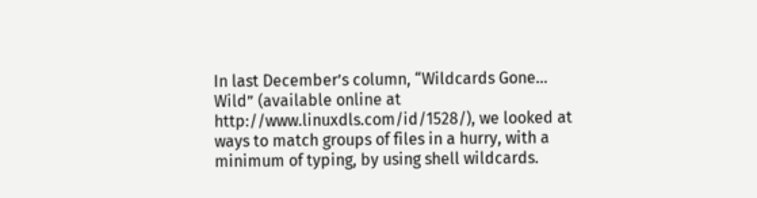In last December’s column, “Wildcards Gone… Wild” (available online at http://www.linuxdls.com/id/1528/), we looked at ways to match groups of files in a hurry, with a minimum of typing, by using shell wildcards.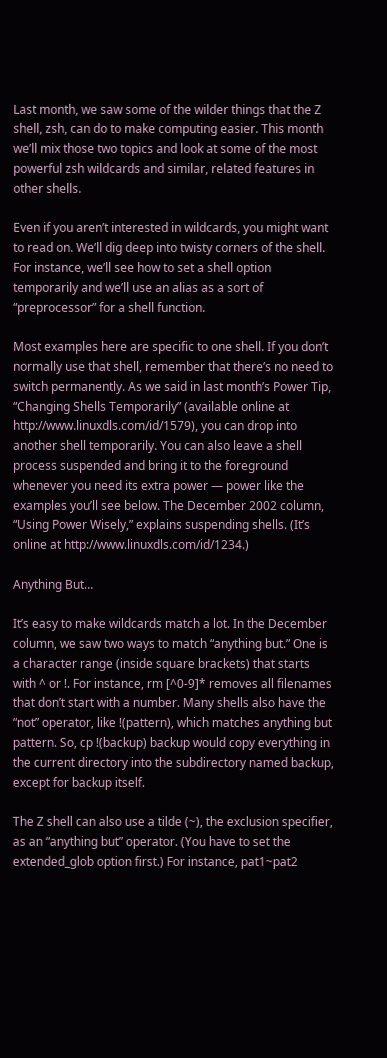Last month, we saw some of the wilder things that the Z shell, zsh, can do to make computing easier. This month we’ll mix those two topics and look at some of the most powerful zsh wildcards and similar, related features in other shells.

Even if you aren’t interested in wildcards, you might want to read on. We’ll dig deep into twisty corners of the shell. For instance, we’ll see how to set a shell option temporarily and we’ll use an alias as a sort of “preprocessor” for a shell function.

Most examples here are specific to one shell. If you don’t normally use that shell, remember that there’s no need to switch permanently. As we said in last month’s Power Tip, “Changing Shells Temporarily” (available online at http://www.linuxdls.com/id/1579), you can drop into another shell temporarily. You can also leave a shell process suspended and bring it to the foreground whenever you need its extra power — power like the examples you’ll see below. The December 2002 column, “Using Power Wisely,” explains suspending shells. (It’s online at http://www.linuxdls.com/id/1234.)

Anything But…

It’s easy to make wildcards match a lot. In the December column, we saw two ways to match “anything but.” One is a character range (inside square brackets) that starts with ^ or !. For instance, rm [^0-9]* removes all filenames that don’t start with a number. Many shells also have the “not” operator, like !(pattern), which matches anything but pattern. So, cp !(backup) backup would copy everything in the current directory into the subdirectory named backup, except for backup itself.

The Z shell can also use a tilde (~), the exclusion specifier, as an “anything but” operator. (You have to set the extended_glob option first.) For instance, pat1~pat2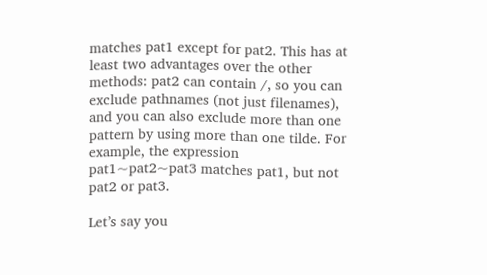matches pat1 except for pat2. This has at least two advantages over the other methods: pat2 can contain /, so you can exclude pathnames (not just filenames), and you can also exclude more than one pattern by using more than one tilde. For example, the expression pat1~pat2~pat3 matches pat1, but not pat2 or pat3.

Let’s say you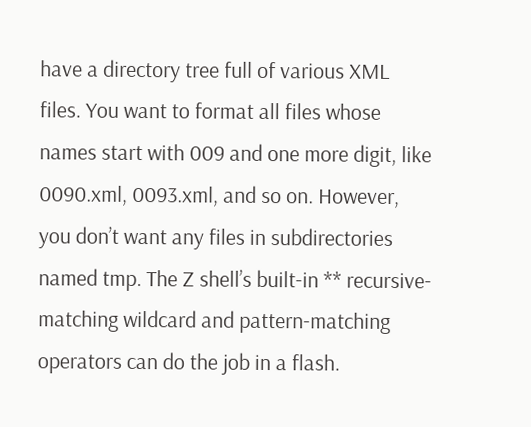have a directory tree full of various XML files. You want to format all files whose names start with 009 and one more digit, like 0090.xml, 0093.xml, and so on. However, you don’t want any files in subdirectories named tmp. The Z shell’s built-in ** recursive-matching wildcard and pattern-matching operators can do the job in a flash.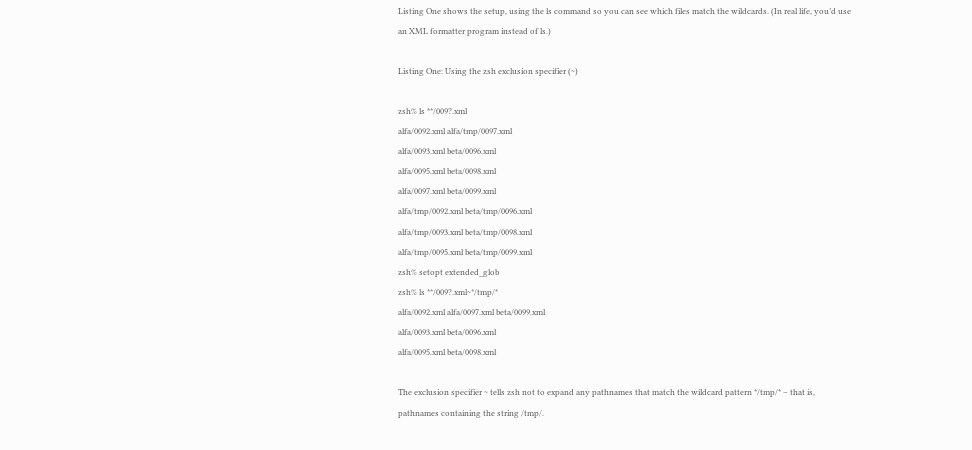Listing One shows the setup, using the ls command so you can see which files match the wildcards. (In real life, you’d use an XML formatter program instead of ls.)

Listing One: Using the zsh exclusion specifier (~)

zsh% ls **/009?.xml
alfa/0092.xml alfa/tmp/0097.xml
alfa/0093.xml beta/0096.xml
alfa/0095.xml beta/0098.xml
alfa/0097.xml beta/0099.xml
alfa/tmp/0092.xml beta/tmp/0096.xml
alfa/tmp/0093.xml beta/tmp/0098.xml
alfa/tmp/0095.xml beta/tmp/0099.xml
zsh% setopt extended_glob
zsh% ls **/009?.xml~*/tmp/*
alfa/0092.xml alfa/0097.xml beta/0099.xml
alfa/0093.xml beta/0096.xml
alfa/0095.xml beta/0098.xml

The exclusion specifier ~ tells zsh not to expand any pathnames that match the wildcard pattern */tmp/* – that is, pathnames containing the string /tmp/.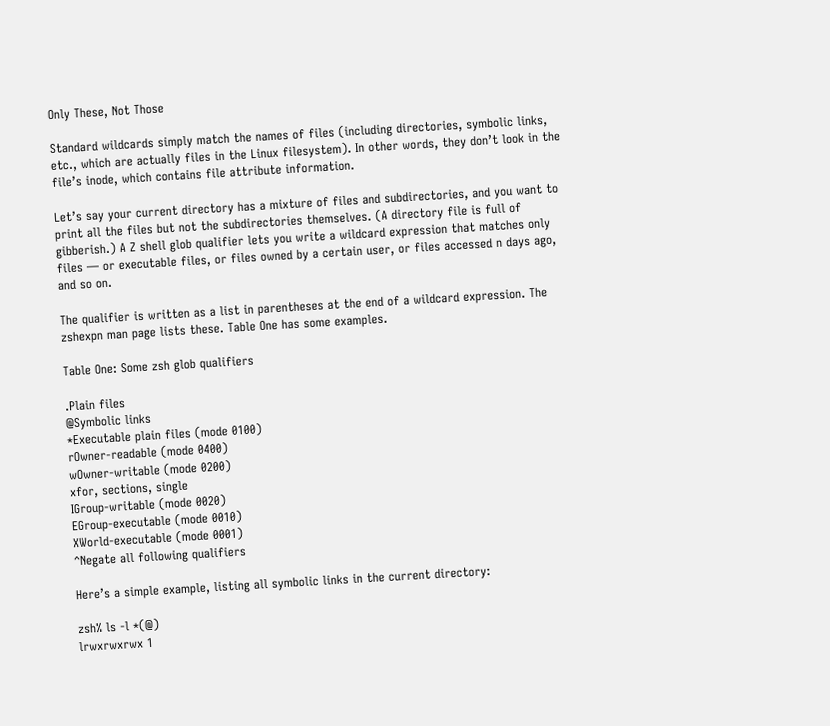Only These, Not Those

Standard wildcards simply match the names of files (including directories, symbolic links, etc., which are actually files in the Linux filesystem). In other words, they don’t look in the file’s inode, which contains file attribute information.

Let’s say your current directory has a mixture of files and subdirectories, and you want to print all the files but not the subdirectories themselves. (A directory file is full of gibberish.) A Z shell glob qualifier lets you write a wildcard expression that matches only files — or executable files, or files owned by a certain user, or files accessed n days ago, and so on.

The qualifier is written as a list in parentheses at the end of a wildcard expression. The zshexpn man page lists these. Table One has some examples.

Table One: Some zsh glob qualifiers

.Plain files
@Symbolic links
*Executable plain files (mode 0100)
rOwner-readable (mode 0400)
wOwner-writable (mode 0200)
xfor, sections, single
IGroup-writable (mode 0020)
EGroup-executable (mode 0010)
XWorld-executable (mode 0001)
^Negate all following qualifiers

Here’s a simple example, listing all symbolic links in the current directory:

zsh% ls -l *(@)
lrwxrwxrwx 1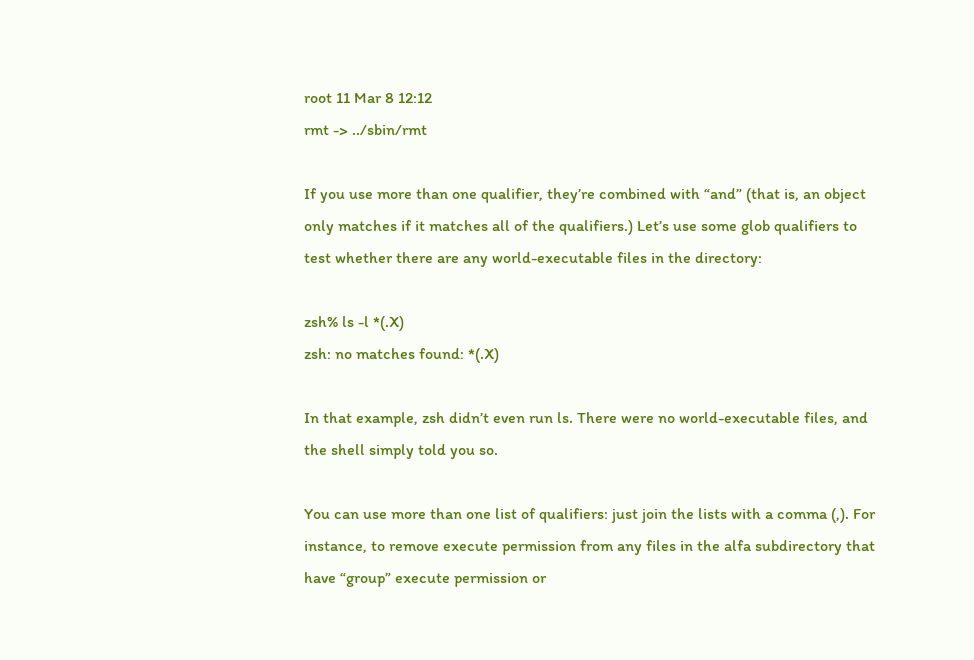root 11 Mar 8 12:12
rmt -> ../sbin/rmt

If you use more than one qualifier, they’re combined with “and” (that is, an object only matches if it matches all of the qualifiers.) Let’s use some glob qualifiers to test whether there are any world-executable files in the directory:

zsh% ls -l *(.X)
zsh: no matches found: *(.X)

In that example, zsh didn’t even run ls. There were no world-executable files, and the shell simply told you so.

You can use more than one list of qualifiers: just join the lists with a comma (,). For instance, to remove execute permission from any files in the alfa subdirectory that have “group” execute permission or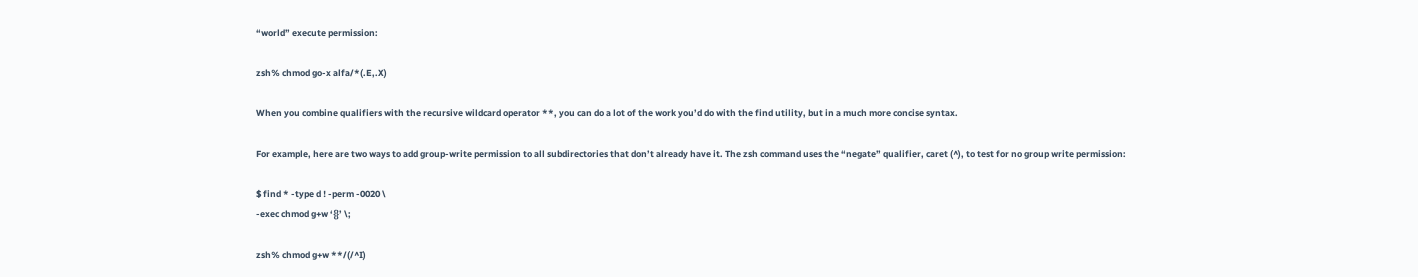“world” execute permission:

zsh% chmod go-x alfa/*(.E,.X)

When you combine qualifiers with the recursive wildcard operator **, you can do a lot of the work you’d do with the find utility, but in a much more concise syntax.

For example, here are two ways to add group-write permission to all subdirectories that don’t already have it. The zsh command uses the “negate” qualifier, caret (^), to test for no group write permission:

$ find * -type d ! -perm -0020 \
-exec chmod g+w ‘{}’ \;

zsh% chmod g+w **/(/^I)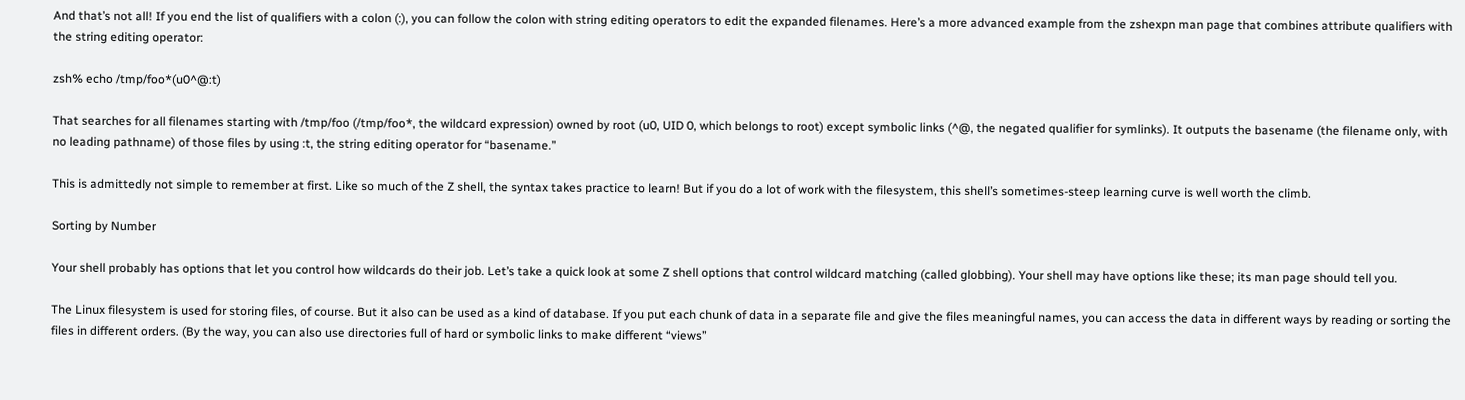And that’s not all! If you end the list of qualifiers with a colon (:), you can follow the colon with string editing operators to edit the expanded filenames. Here’s a more advanced example from the zshexpn man page that combines attribute qualifiers with the string editing operator:

zsh% echo /tmp/foo*(u0^@:t)

That searches for all filenames starting with /tmp/foo (/tmp/foo*, the wildcard expression) owned by root (u0, UID 0, which belongs to root) except symbolic links (^@, the negated qualifier for symlinks). It outputs the basename (the filename only, with no leading pathname) of those files by using :t, the string editing operator for “basename.”

This is admittedly not simple to remember at first. Like so much of the Z shell, the syntax takes practice to learn! But if you do a lot of work with the filesystem, this shell’s sometimes-steep learning curve is well worth the climb.

Sorting by Number

Your shell probably has options that let you control how wildcards do their job. Let’s take a quick look at some Z shell options that control wildcard matching (called globbing). Your shell may have options like these; its man page should tell you.

The Linux filesystem is used for storing files, of course. But it also can be used as a kind of database. If you put each chunk of data in a separate file and give the files meaningful names, you can access the data in different ways by reading or sorting the files in different orders. (By the way, you can also use directories full of hard or symbolic links to make different “views”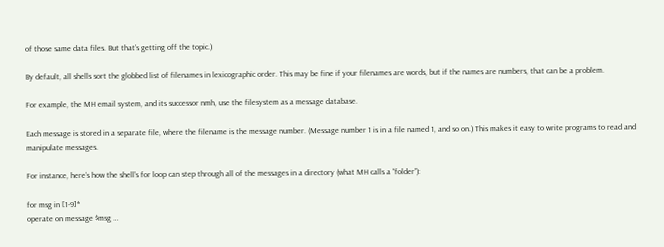of those same data files. But that’s getting off the topic.)

By default, all shells sort the globbed list of filenames in lexicographic order. This may be fine if your filenames are words, but if the names are numbers, that can be a problem.

For example, the MH email system, and its successor nmh, use the filesystem as a message database.

Each message is stored in a separate file, where the filename is the message number. (Message number 1 is in a file named 1, and so on.) This makes it easy to write programs to read and manipulate messages.

For instance, here’s how the shell’s for loop can step through all of the messages in a directory (what MH calls a “folder”):

for msg in [1-9]*
operate on message $msg …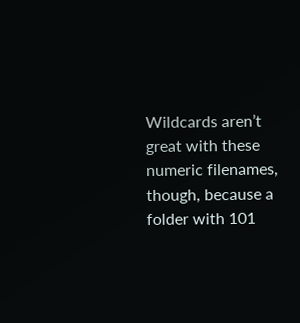Wildcards aren’t great with these numeric filenames, though, because a folder with 101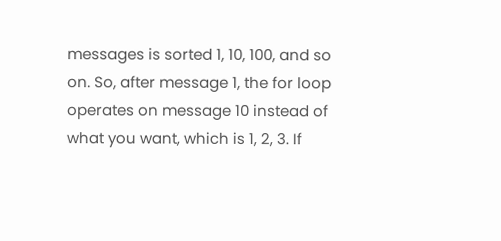messages is sorted 1, 10, 100, and so on. So, after message 1, the for loop operates on message 10 instead of what you want, which is 1, 2, 3. If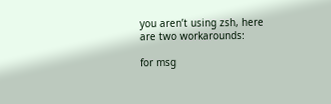you aren’t using zsh, here are two workarounds:

for msg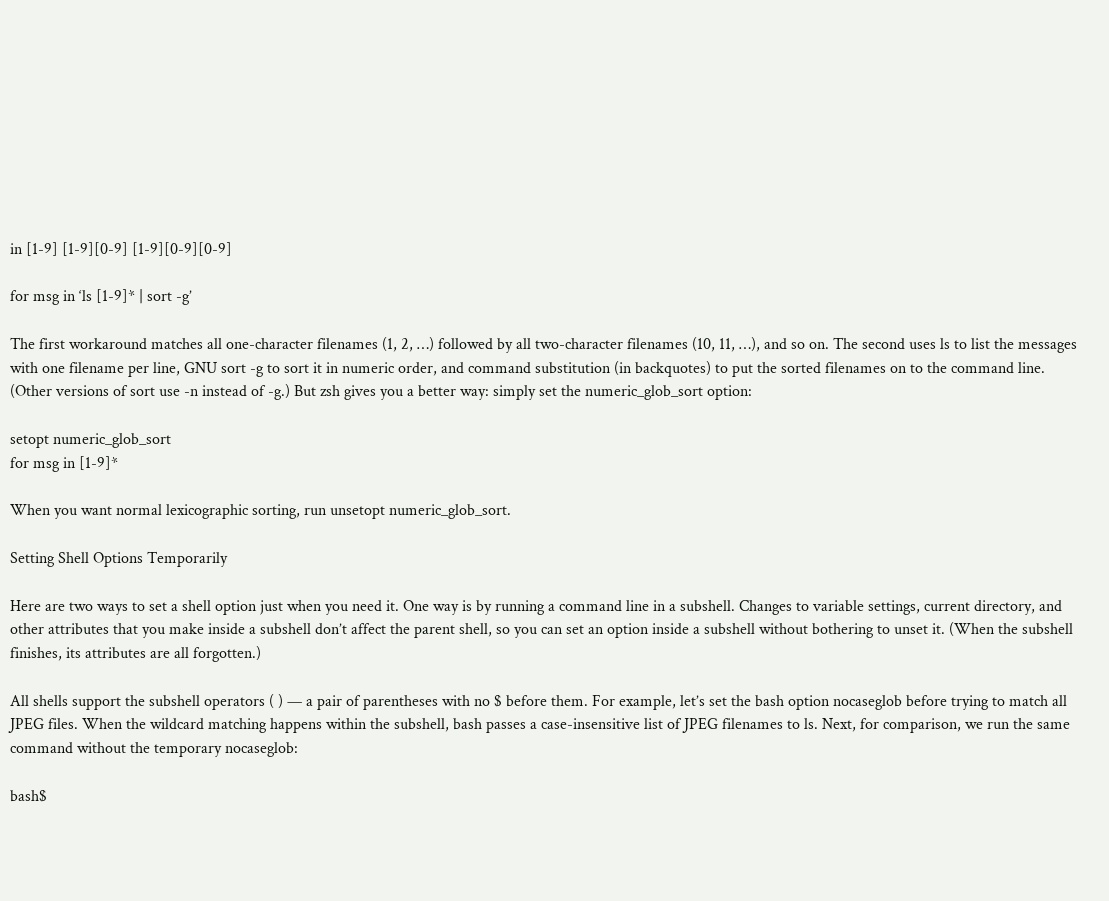in [1-9] [1-9][0-9] [1-9][0-9][0-9]

for msg in ‘ls [1-9]* | sort -g’

The first workaround matches all one-character filenames (1, 2, …) followed by all two-character filenames (10, 11, …), and so on. The second uses ls to list the messages with one filename per line, GNU sort -g to sort it in numeric order, and command substitution (in backquotes) to put the sorted filenames on to the command line. (Other versions of sort use -n instead of -g.) But zsh gives you a better way: simply set the numeric_glob_sort option:

setopt numeric_glob_sort
for msg in [1-9]*

When you want normal lexicographic sorting, run unsetopt numeric_glob_sort.

Setting Shell Options Temporarily

Here are two ways to set a shell option just when you need it. One way is by running a command line in a subshell. Changes to variable settings, current directory, and other attributes that you make inside a subshell don’t affect the parent shell, so you can set an option inside a subshell without bothering to unset it. (When the subshell finishes, its attributes are all forgotten.)

All shells support the subshell operators ( ) — a pair of parentheses with no $ before them. For example, let’s set the bash option nocaseglob before trying to match all JPEG files. When the wildcard matching happens within the subshell, bash passes a case-insensitive list of JPEG filenames to ls. Next, for comparison, we run the same command without the temporary nocaseglob:

bash$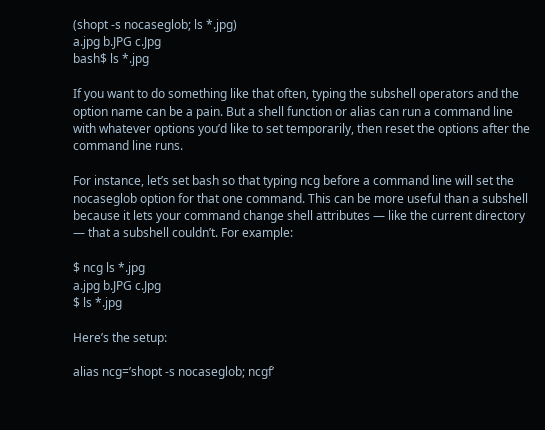(shopt -s nocaseglob; ls *.jpg)
a.jpg b.JPG c.Jpg
bash$ ls *.jpg

If you want to do something like that often, typing the subshell operators and the option name can be a pain. But a shell function or alias can run a command line with whatever options you’d like to set temporarily, then reset the options after the command line runs.

For instance, let’s set bash so that typing ncg before a command line will set the nocaseglob option for that one command. This can be more useful than a subshell because it lets your command change shell attributes — like the current directory — that a subshell couldn’t. For example:

$ ncg ls *.jpg
a.jpg b.JPG c.Jpg
$ ls *.jpg

Here’s the setup:

alias ncg=’shopt -s nocaseglob; ncgf’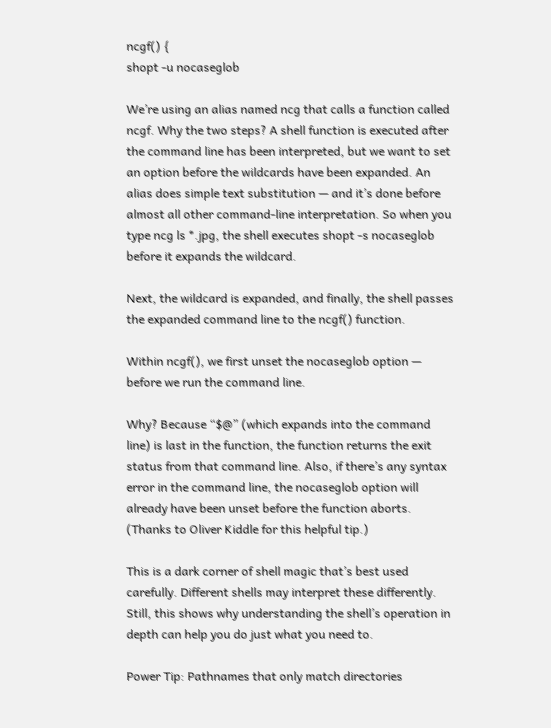ncgf() {
shopt -u nocaseglob

We’re using an alias named ncg that calls a function called ncgf. Why the two steps? A shell function is executed after the command line has been interpreted, but we want to set an option before the wildcards have been expanded. An alias does simple text substitution — and it’s done before almost all other command-line interpretation. So when you type ncg ls *.jpg, the shell executes shopt -s nocaseglob before it expands the wildcard.

Next, the wildcard is expanded, and finally, the shell passes the expanded command line to the ncgf() function.

Within ncgf(), we first unset the nocaseglob option — before we run the command line.

Why? Because “$@” (which expands into the command line) is last in the function, the function returns the exit status from that command line. Also, if there’s any syntax error in the command line, the nocaseglob option will already have been unset before the function aborts. (Thanks to Oliver Kiddle for this helpful tip.)

This is a dark corner of shell magic that’s best used carefully. Different shells may interpret these differently. Still, this shows why understanding the shell’s operation in depth can help you do just what you need to.

Power Tip: Pathnames that only match directories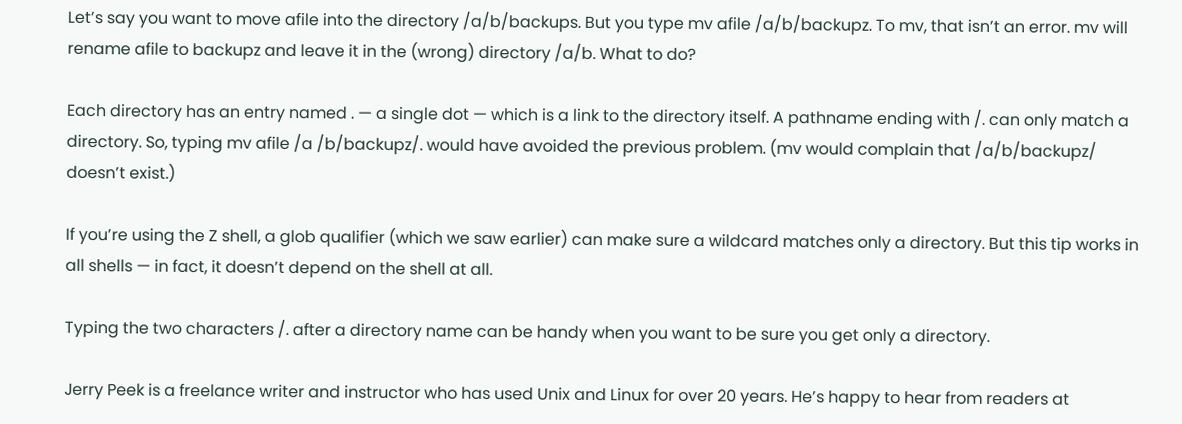Let’s say you want to move afile into the directory /a/b/backups. But you type mv afile /a/b/backupz. To mv, that isn’t an error. mv will rename afile to backupz and leave it in the (wrong) directory /a/b. What to do?

Each directory has an entry named . — a single dot — which is a link to the directory itself. A pathname ending with /. can only match a directory. So, typing mv afile /a /b/backupz/. would have avoided the previous problem. (mv would complain that /a/b/backupz/ doesn’t exist.)

If you’re using the Z shell, a glob qualifier (which we saw earlier) can make sure a wildcard matches only a directory. But this tip works in all shells — in fact, it doesn’t depend on the shell at all.

Typing the two characters /. after a directory name can be handy when you want to be sure you get only a directory.

Jerry Peek is a freelance writer and instructor who has used Unix and Linux for over 20 years. He’s happy to hear from readers at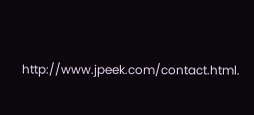http://www.jpeek.com/contact.html.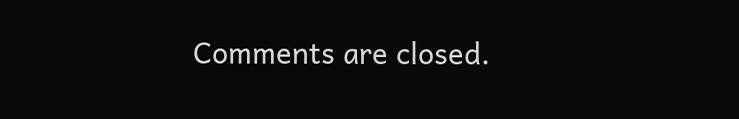Comments are closed.